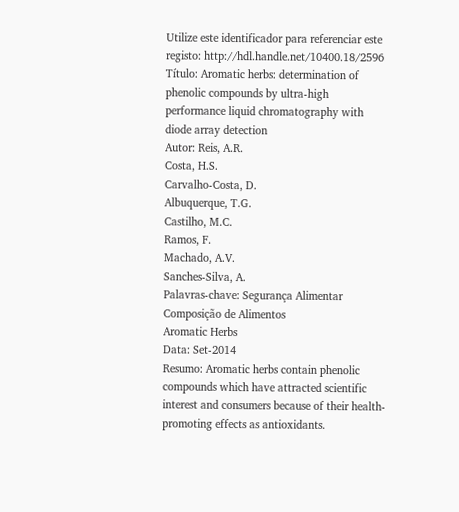Utilize este identificador para referenciar este registo: http://hdl.handle.net/10400.18/2596
Título: Aromatic herbs: determination of phenolic compounds by ultra-high performance liquid chromatography with diode array detection
Autor: Reis, A.R.
Costa, H.S.
Carvalho-Costa, D.
Albuquerque, T.G.
Castilho, M.C.
Ramos, F.
Machado, A.V.
Sanches-Silva, A.
Palavras-chave: Segurança Alimentar
Composição de Alimentos
Aromatic Herbs
Data: Set-2014
Resumo: Aromatic herbs contain phenolic compounds which have attracted scientific interest and consumers because of their health-promoting effects as antioxidants.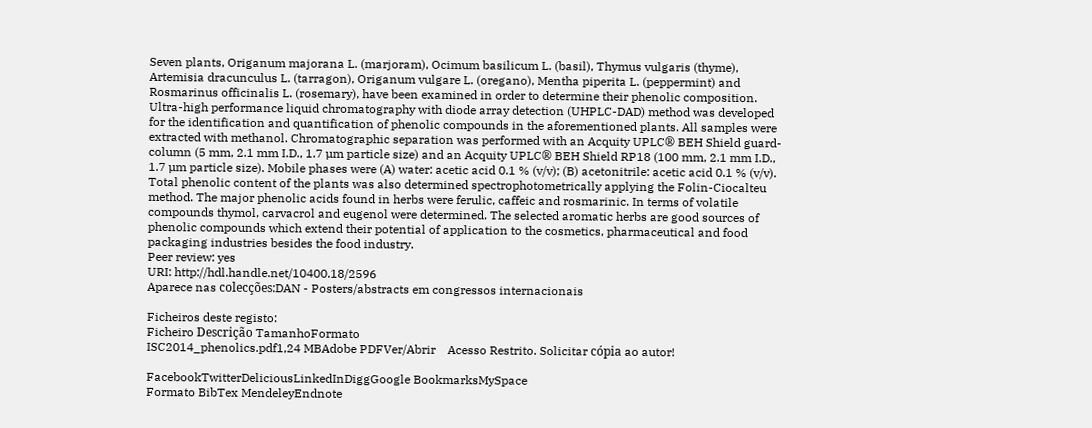Seven plants, Origanum majorana L. (marjoram), Ocimum basilicum L. (basil), Thymus vulgaris (thyme), Artemisia dracunculus L. (tarragon), Origanum vulgare L. (oregano), Mentha piperita L. (peppermint) and Rosmarinus officinalis L. (rosemary), have been examined in order to determine their phenolic composition. Ultra-high performance liquid chromatography with diode array detection (UHPLC-DAD) method was developed for the identification and quantification of phenolic compounds in the aforementioned plants. All samples were extracted with methanol. Chromatographic separation was performed with an Acquity UPLC® BEH Shield guard-column (5 mm, 2.1 mm I.D., 1.7 µm particle size) and an Acquity UPLC® BEH Shield RP18 (100 mm, 2.1 mm I.D., 1.7 µm particle size). Mobile phases were (A) water: acetic acid 0.1 % (v/v); (B) acetonitrile: acetic acid 0.1 % (v/v). Total phenolic content of the plants was also determined spectrophotometrically applying the Folin-Ciocalteu method. The major phenolic acids found in herbs were ferulic, caffeic and rosmarinic. In terms of volatile compounds thymol, carvacrol and eugenol were determined. The selected aromatic herbs are good sources of phenolic compounds which extend their potential of application to the cosmetics, pharmaceutical and food packaging industries besides the food industry.
Peer review: yes
URI: http://hdl.handle.net/10400.18/2596
Aparece nas colecções:DAN - Posters/abstracts em congressos internacionais

Ficheiros deste registo:
Ficheiro Descrição TamanhoFormato
ISC2014_phenolics.pdf1,24 MBAdobe PDFVer/Abrir    Acesso Restrito. Solicitar cópia ao autor!

FacebookTwitterDeliciousLinkedInDiggGoogle BookmarksMySpace
Formato BibTex MendeleyEndnote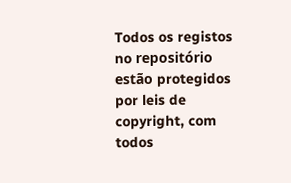Todos os registos no repositório estão protegidos por leis de copyright, com todos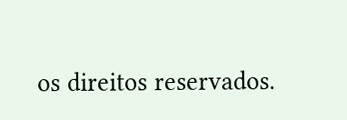os direitos reservados.